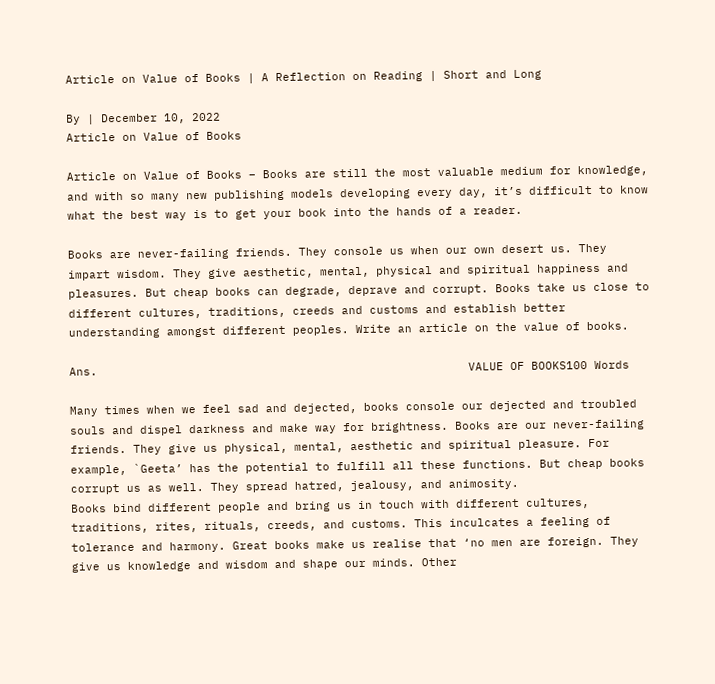Article on Value of Books | A Reflection on Reading | Short and Long

By | December 10, 2022
Article on Value of Books

Article on Value of Books – Books are still the most valuable medium for knowledge, and with so many new publishing models developing every day, it’s difficult to know what the best way is to get your book into the hands of a reader.

Books are never-failing friends. They console us when our own desert us. They impart wisdom. They give aesthetic, mental, physical and spiritual happiness and pleasures. But cheap books can degrade, deprave and corrupt. Books take us close to different cultures, traditions, creeds and customs and establish better understanding amongst different peoples. Write an article on the value of books.

Ans.                                                     VALUE OF BOOKS100 Words

Many times when we feel sad and dejected, books console our dejected and troubled souls and dispel darkness and make way for brightness. Books are our never-failing friends. They give us physical, mental, aesthetic and spiritual pleasure. For example, `Geeta’ has the potential to fulfill all these functions. But cheap books corrupt us as well. They spread hatred, jealousy, and animosity.
Books bind different people and bring us in touch with different cultures, traditions, rites, rituals, creeds, and customs. This inculcates a feeling of tolerance and harmony. Great books make us realise that ‘no men are foreign. They give us knowledge and wisdom and shape our minds. Other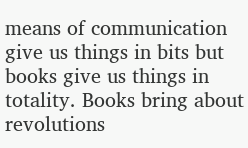means of communication give us things in bits but books give us things in totality. Books bring about revolutions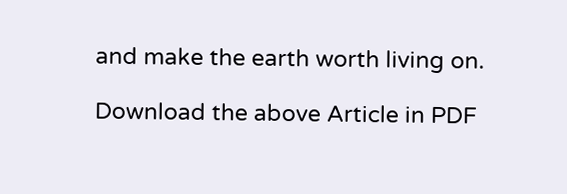and make the earth worth living on.

Download the above Article in PDF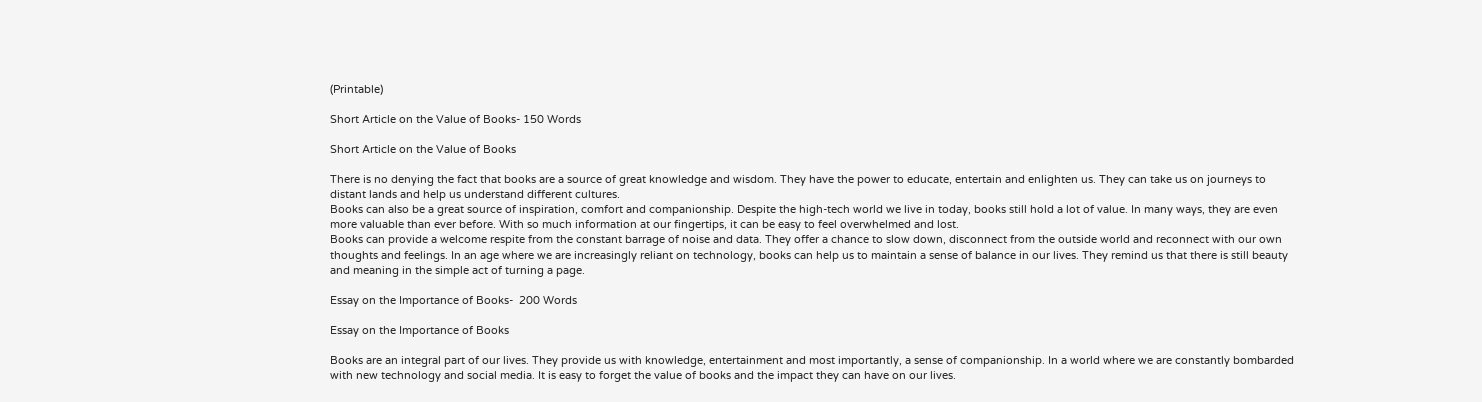(Printable)

Short Article on the Value of Books- 150 Words

Short Article on the Value of Books

There is no denying the fact that books are a source of great knowledge and wisdom. They have the power to educate, entertain and enlighten us. They can take us on journeys to distant lands and help us understand different cultures.
Books can also be a great source of inspiration, comfort and companionship. Despite the high-tech world we live in today, books still hold a lot of value. In many ways, they are even more valuable than ever before. With so much information at our fingertips, it can be easy to feel overwhelmed and lost.
Books can provide a welcome respite from the constant barrage of noise and data. They offer a chance to slow down, disconnect from the outside world and reconnect with our own thoughts and feelings. In an age where we are increasingly reliant on technology, books can help us to maintain a sense of balance in our lives. They remind us that there is still beauty and meaning in the simple act of turning a page.

Essay on the Importance of Books-  200 Words

Essay on the Importance of Books

Books are an integral part of our lives. They provide us with knowledge, entertainment and most importantly, a sense of companionship. In a world where we are constantly bombarded with new technology and social media. It is easy to forget the value of books and the impact they can have on our lives.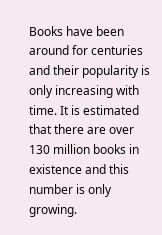Books have been around for centuries and their popularity is only increasing with time. It is estimated that there are over 130 million books in existence and this number is only growing.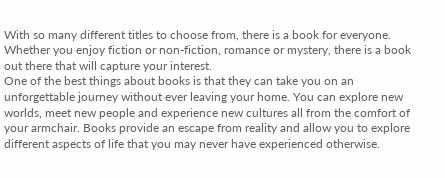With so many different titles to choose from, there is a book for everyone. Whether you enjoy fiction or non-fiction, romance or mystery, there is a book out there that will capture your interest.
One of the best things about books is that they can take you on an unforgettable journey without ever leaving your home. You can explore new worlds, meet new people and experience new cultures all from the comfort of your armchair. Books provide an escape from reality and allow you to explore different aspects of life that you may never have experienced otherwise.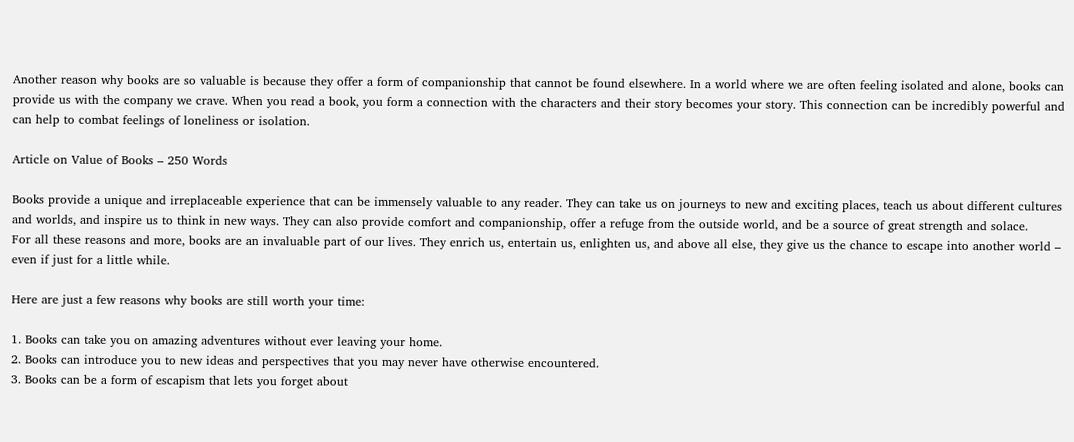Another reason why books are so valuable is because they offer a form of companionship that cannot be found elsewhere. In a world where we are often feeling isolated and alone, books can provide us with the company we crave. When you read a book, you form a connection with the characters and their story becomes your story. This connection can be incredibly powerful and can help to combat feelings of loneliness or isolation.

Article on Value of Books – 250 Words

Books provide a unique and irreplaceable experience that can be immensely valuable to any reader. They can take us on journeys to new and exciting places, teach us about different cultures and worlds, and inspire us to think in new ways. They can also provide comfort and companionship, offer a refuge from the outside world, and be a source of great strength and solace.
For all these reasons and more, books are an invaluable part of our lives. They enrich us, entertain us, enlighten us, and above all else, they give us the chance to escape into another world – even if just for a little while.

Here are just a few reasons why books are still worth your time:

1. Books can take you on amazing adventures without ever leaving your home.
2. Books can introduce you to new ideas and perspectives that you may never have otherwise encountered.
3. Books can be a form of escapism that lets you forget about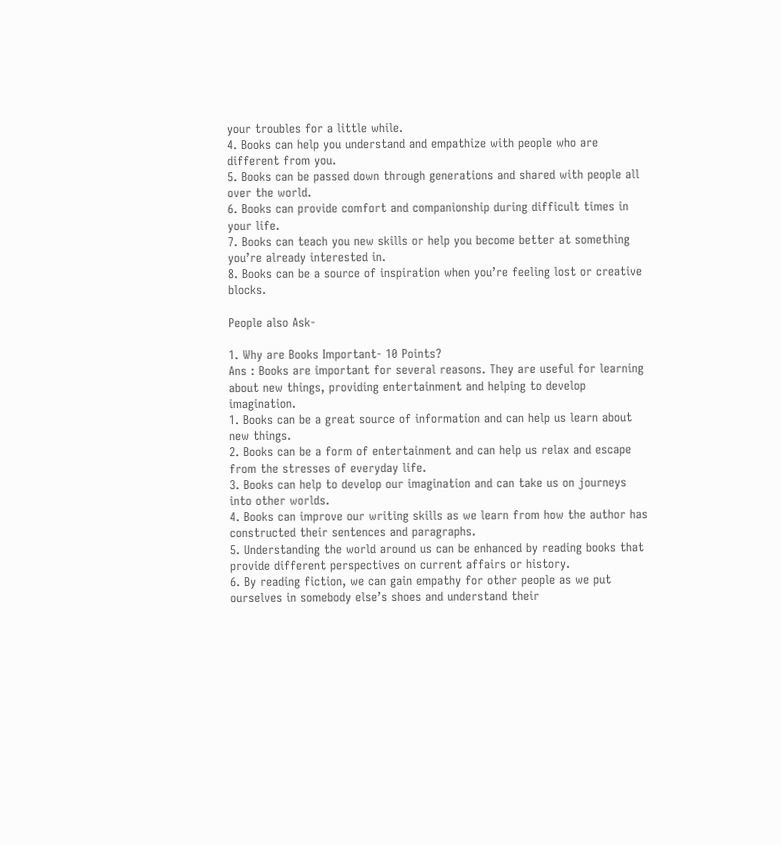your troubles for a little while.
4. Books can help you understand and empathize with people who are different from you.
5. Books can be passed down through generations and shared with people all over the world.
6. Books can provide comfort and companionship during difficult times in your life.
7. Books can teach you new skills or help you become better at something you’re already interested in.
8. Books can be a source of inspiration when you’re feeling lost or creative blocks.

People also Ask-

1. Why are Books Important- 10 Points?
Ans : Books are important for several reasons. They are useful for learning about new things, providing entertainment and helping to develop imagination.
1. Books can be a great source of information and can help us learn about new things.
2. Books can be a form of entertainment and can help us relax and escape from the stresses of everyday life.
3. Books can help to develop our imagination and can take us on journeys into other worlds.
4. Books can improve our writing skills as we learn from how the author has constructed their sentences and paragraphs.
5. Understanding the world around us can be enhanced by reading books that provide different perspectives on current affairs or history.
6. By reading fiction, we can gain empathy for other people as we put ourselves in somebody else’s shoes and understand their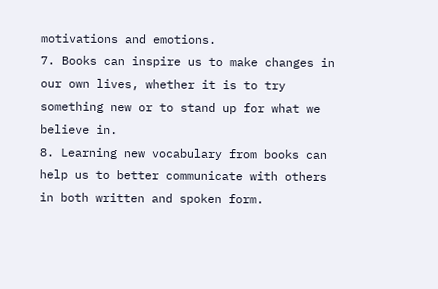motivations and emotions.
7. Books can inspire us to make changes in our own lives, whether it is to try something new or to stand up for what we believe in.
8. Learning new vocabulary from books can help us to better communicate with others in both written and spoken form.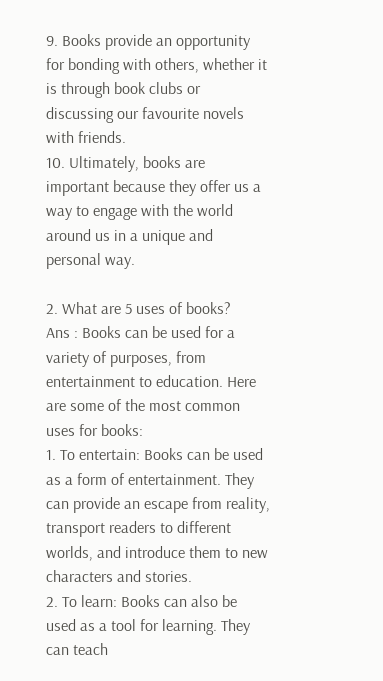9. Books provide an opportunity for bonding with others, whether it is through book clubs or discussing our favourite novels with friends.
10. Ultimately, books are important because they offer us a way to engage with the world around us in a unique and personal way.

2. What are 5 uses of books?
Ans : Books can be used for a variety of purposes, from entertainment to education. Here are some of the most common uses for books:
1. To entertain: Books can be used as a form of entertainment. They can provide an escape from reality, transport readers to different worlds, and introduce them to new characters and stories.
2. To learn: Books can also be used as a tool for learning. They can teach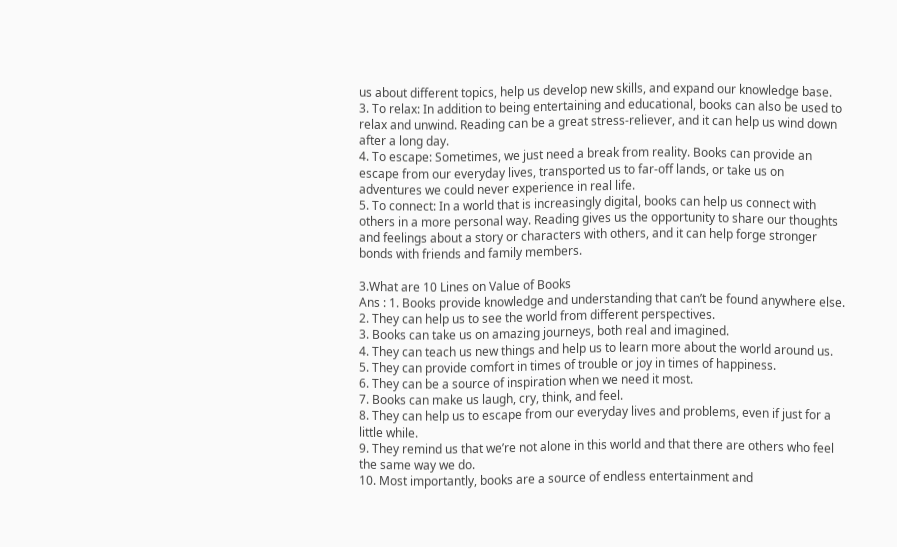us about different topics, help us develop new skills, and expand our knowledge base.
3. To relax: In addition to being entertaining and educational, books can also be used to relax and unwind. Reading can be a great stress-reliever, and it can help us wind down after a long day.
4. To escape: Sometimes, we just need a break from reality. Books can provide an escape from our everyday lives, transported us to far-off lands, or take us on adventures we could never experience in real life.
5. To connect: In a world that is increasingly digital, books can help us connect with others in a more personal way. Reading gives us the opportunity to share our thoughts and feelings about a story or characters with others, and it can help forge stronger bonds with friends and family members.

3.What are 10 Lines on Value of Books
Ans : 1. Books provide knowledge and understanding that can’t be found anywhere else.
2. They can help us to see the world from different perspectives.
3. Books can take us on amazing journeys, both real and imagined.
4. They can teach us new things and help us to learn more about the world around us.
5. They can provide comfort in times of trouble or joy in times of happiness.
6. They can be a source of inspiration when we need it most.
7. Books can make us laugh, cry, think, and feel.
8. They can help us to escape from our everyday lives and problems, even if just for a little while.
9. They remind us that we’re not alone in this world and that there are others who feel the same way we do.
10. Most importantly, books are a source of endless entertainment and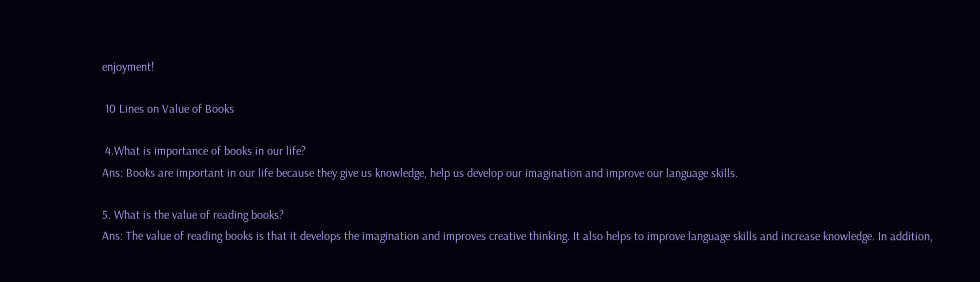enjoyment!

 10 Lines on Value of Books

 4.What is importance of books in our life?
Ans: Books are important in our life because they give us knowledge, help us develop our imagination and improve our language skills.

5. What is the value of reading books?
Ans: The value of reading books is that it develops the imagination and improves creative thinking. It also helps to improve language skills and increase knowledge. In addition,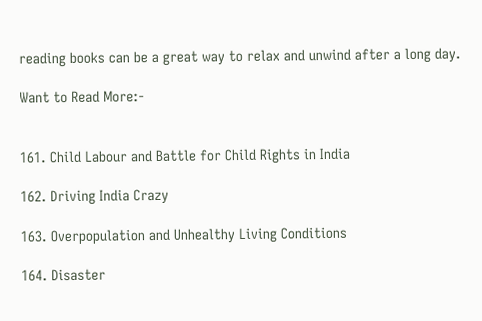reading books can be a great way to relax and unwind after a long day.

Want to Read More:-


161. Child Labour and Battle for Child Rights in India

162. Driving India Crazy

163. Overpopulation and Unhealthy Living Conditions

164. Disaster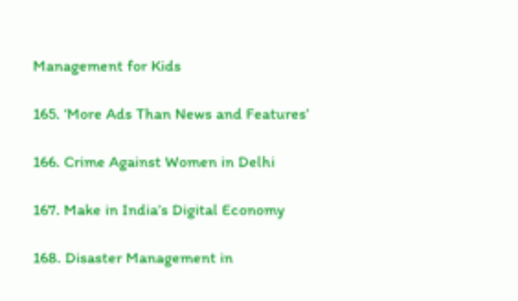Management for Kids

165. ‘More Ads Than News and Features’

166. Crime Against Women in Delhi

167. Make in India’s Digital Economy

168. Disaster Management in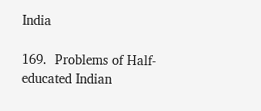India

169.  Problems of Half-educated Indian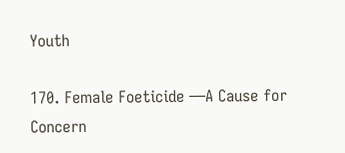Youth

170. Female Foeticide —A Cause for Concern